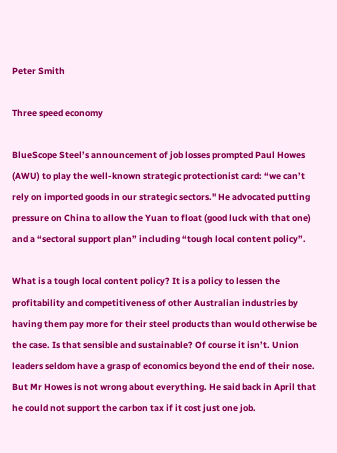Peter Smith

Three speed economy

BlueScope Steel’s announcement of job losses prompted Paul Howes (AWU) to play the well-known strategic protectionist card: “we can’t rely on imported goods in our strategic sectors." He advocated putting pressure on China to allow the Yuan to float (good luck with that one) and a “sectoral support plan” including “tough local content policy”.

What is a tough local content policy? It is a policy to lessen the profitability and competitiveness of other Australian industries by having them pay more for their steel products than would otherwise be the case. Is that sensible and sustainable? Of course it isn’t. Union leaders seldom have a grasp of economics beyond the end of their nose. But Mr Howes is not wrong about everything. He said back in April that he could not support the carbon tax if it cost just one job.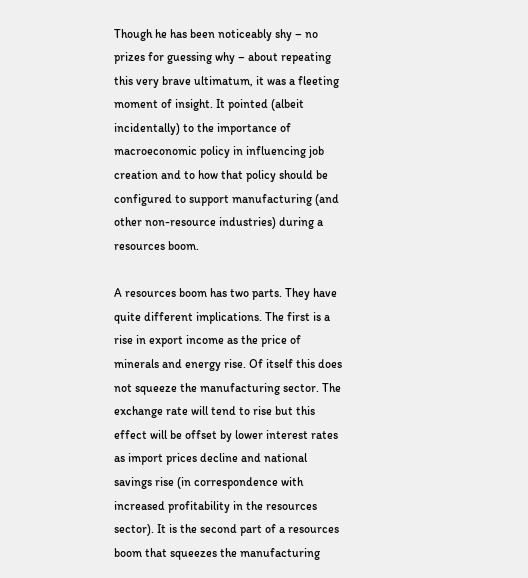Though he has been noticeably shy – no prizes for guessing why – about repeating this very brave ultimatum, it was a fleeting moment of insight. It pointed (albeit incidentally) to the importance of macroeconomic policy in influencing job creation and to how that policy should be configured to support manufacturing (and other non-resource industries) during a resources boom.

A resources boom has two parts. They have quite different implications. The first is a rise in export income as the price of minerals and energy rise. Of itself this does not squeeze the manufacturing sector. The exchange rate will tend to rise but this effect will be offset by lower interest rates as import prices decline and national savings rise (in correspondence with increased profitability in the resources sector). It is the second part of a resources boom that squeezes the manufacturing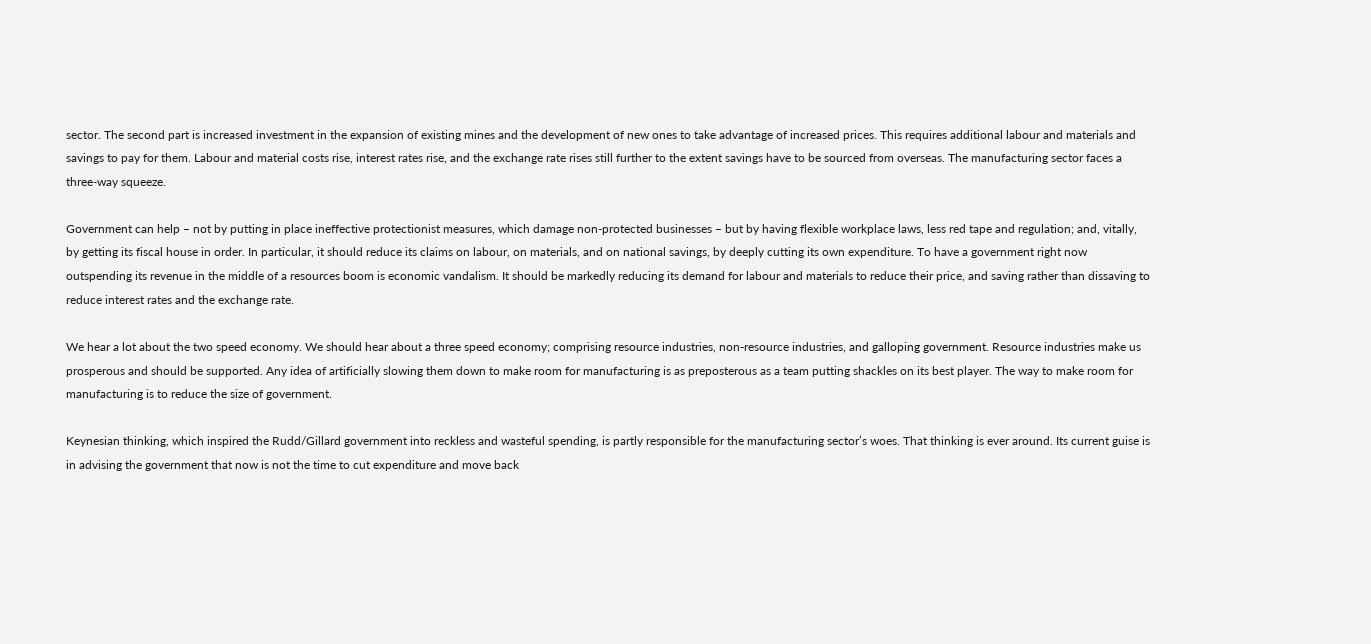sector. The second part is increased investment in the expansion of existing mines and the development of new ones to take advantage of increased prices. This requires additional labour and materials and savings to pay for them. Labour and material costs rise, interest rates rise, and the exchange rate rises still further to the extent savings have to be sourced from overseas. The manufacturing sector faces a three-way squeeze.

Government can help – not by putting in place ineffective protectionist measures, which damage non-protected businesses – but by having flexible workplace laws, less red tape and regulation; and, vitally, by getting its fiscal house in order. In particular, it should reduce its claims on labour, on materials, and on national savings, by deeply cutting its own expenditure. To have a government right now outspending its revenue in the middle of a resources boom is economic vandalism. It should be markedly reducing its demand for labour and materials to reduce their price, and saving rather than dissaving to reduce interest rates and the exchange rate.

We hear a lot about the two speed economy. We should hear about a three speed economy; comprising resource industries, non-resource industries, and galloping government. Resource industries make us prosperous and should be supported. Any idea of artificially slowing them down to make room for manufacturing is as preposterous as a team putting shackles on its best player. The way to make room for manufacturing is to reduce the size of government.

Keynesian thinking, which inspired the Rudd/Gillard government into reckless and wasteful spending, is partly responsible for the manufacturing sector’s woes. That thinking is ever around. Its current guise is in advising the government that now is not the time to cut expenditure and move back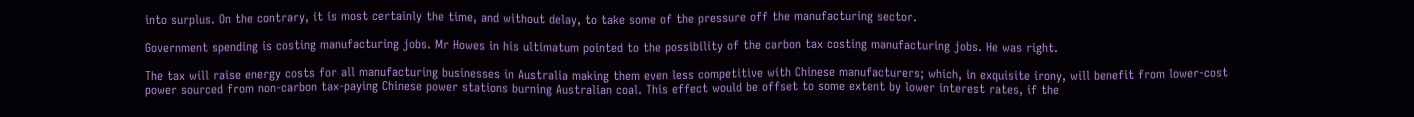into surplus. On the contrary, it is most certainly the time, and without delay, to take some of the pressure off the manufacturing sector.

Government spending is costing manufacturing jobs. Mr Howes in his ultimatum pointed to the possibility of the carbon tax costing manufacturing jobs. He was right.

The tax will raise energy costs for all manufacturing businesses in Australia making them even less competitive with Chinese manufacturers; which, in exquisite irony, will benefit from lower-cost power sourced from non-carbon tax-paying Chinese power stations burning Australian coal. This effect would be offset to some extent by lower interest rates, if the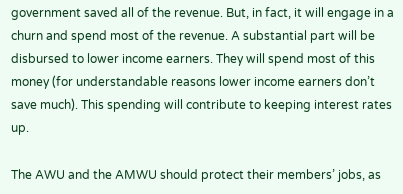government saved all of the revenue. But, in fact, it will engage in a churn and spend most of the revenue. A substantial part will be disbursed to lower income earners. They will spend most of this money (for understandable reasons lower income earners don’t save much). This spending will contribute to keeping interest rates up.

The AWU and the AMWU should protect their members’ jobs, as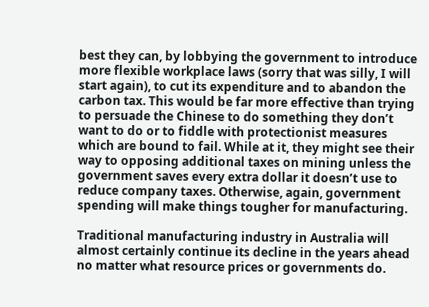best they can, by lobbying the government to introduce more flexible workplace laws (sorry that was silly, I will start again), to cut its expenditure and to abandon the carbon tax. This would be far more effective than trying to persuade the Chinese to do something they don’t want to do or to fiddle with protectionist measures which are bound to fail. While at it, they might see their way to opposing additional taxes on mining unless the government saves every extra dollar it doesn’t use to reduce company taxes. Otherwise, again, government spending will make things tougher for manufacturing.

Traditional manufacturing industry in Australia will almost certainly continue its decline in the years ahead no matter what resource prices or governments do.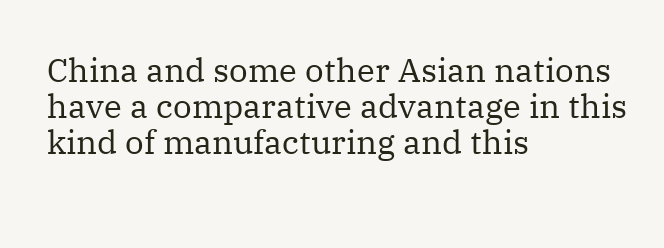China and some other Asian nations have a comparative advantage in this kind of manufacturing and this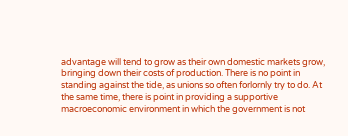advantage will tend to grow as their own domestic markets grow, bringing down their costs of production. There is no point in standing against the tide, as unions so often forlornly try to do. At the same time, there is point in providing a supportive macroeconomic environment in which the government is not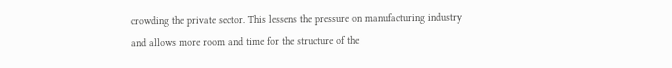crowding the private sector. This lessens the pressure on manufacturing industry and allows more room and time for the structure of the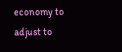economy to adjust to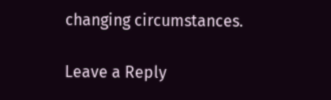changing circumstances.

Leave a Reply